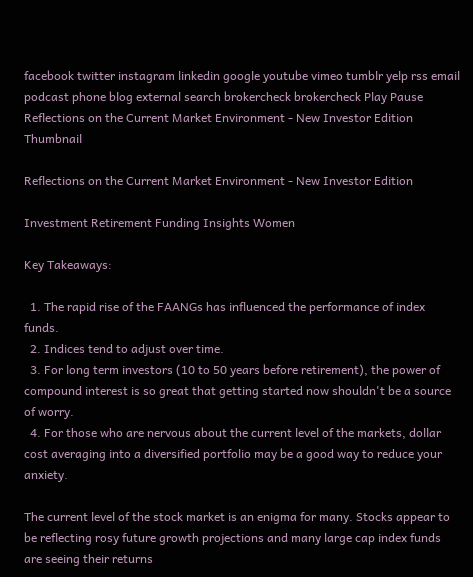facebook twitter instagram linkedin google youtube vimeo tumblr yelp rss email podcast phone blog external search brokercheck brokercheck Play Pause
Reflections on the Current Market Environment - New Investor Edition Thumbnail

Reflections on the Current Market Environment - New Investor Edition

Investment Retirement Funding Insights Women

Key Takeaways:

  1. The rapid rise of the FAANGs has influenced the performance of index funds.
  2. Indices tend to adjust over time.
  3. For long term investors (10 to 50 years before retirement), the power of compound interest is so great that getting started now shouldn't be a source of worry.
  4. For those who are nervous about the current level of the markets, dollar cost averaging into a diversified portfolio may be a good way to reduce your anxiety.

The current level of the stock market is an enigma for many. Stocks appear to be reflecting rosy future growth projections and many large cap index funds are seeing their returns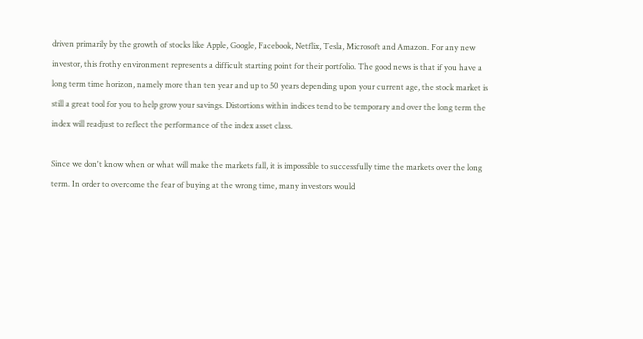driven primarily by the growth of stocks like Apple, Google, Facebook, Netflix, Tesla, Microsoft and Amazon. For any new investor, this frothy environment represents a difficult starting point for their portfolio. The good news is that if you have a long term time horizon, namely more than ten year and up to 50 years depending upon your current age, the stock market is still a great tool for you to help grow your savings. Distortions within indices tend to be temporary and over the long term the index will readjust to reflect the performance of the index asset class.

Since we don't know when or what will make the markets fall, it is impossible to successfully time the markets over the long term. In order to overcome the fear of buying at the wrong time, many investors would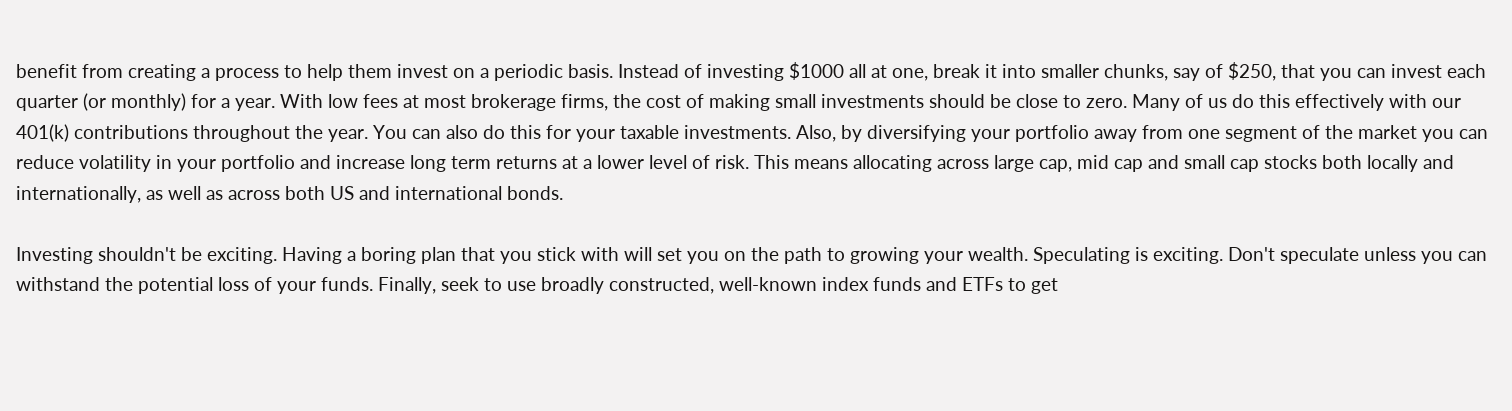benefit from creating a process to help them invest on a periodic basis. Instead of investing $1000 all at one, break it into smaller chunks, say of $250, that you can invest each quarter (or monthly) for a year. With low fees at most brokerage firms, the cost of making small investments should be close to zero. Many of us do this effectively with our 401(k) contributions throughout the year. You can also do this for your taxable investments. Also, by diversifying your portfolio away from one segment of the market you can reduce volatility in your portfolio and increase long term returns at a lower level of risk. This means allocating across large cap, mid cap and small cap stocks both locally and internationally, as well as across both US and international bonds.

Investing shouldn't be exciting. Having a boring plan that you stick with will set you on the path to growing your wealth. Speculating is exciting. Don't speculate unless you can withstand the potential loss of your funds. Finally, seek to use broadly constructed, well-known index funds and ETFs to get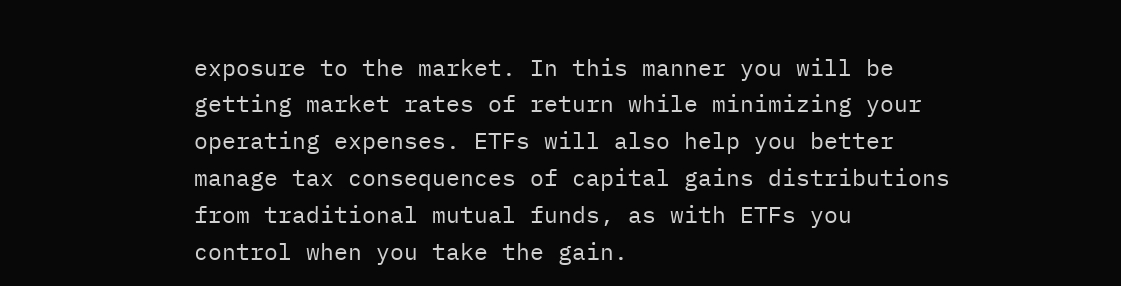exposure to the market. In this manner you will be getting market rates of return while minimizing your operating expenses. ETFs will also help you better manage tax consequences of capital gains distributions from traditional mutual funds, as with ETFs you control when you take the gain.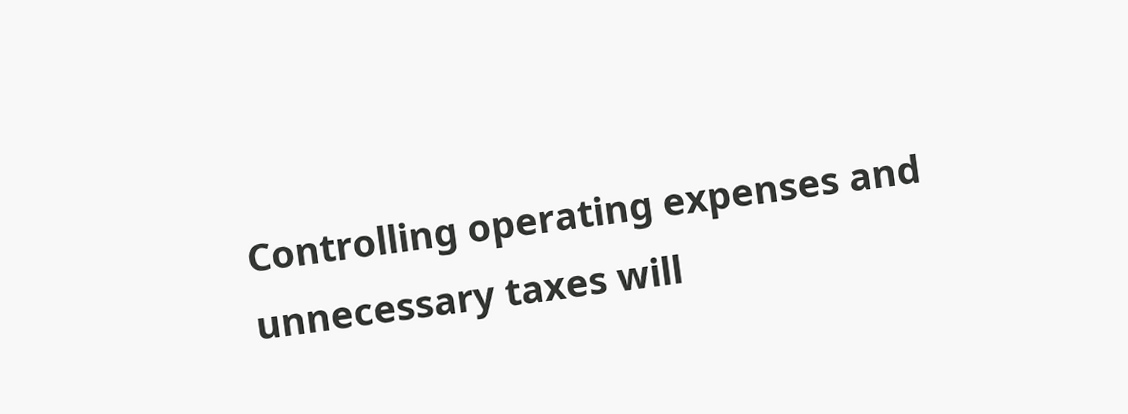Controlling operating expenses and unnecessary taxes will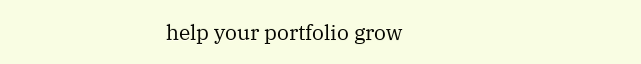help your portfolio grow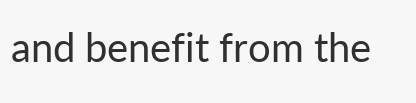and benefit from the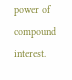power of compound interest.